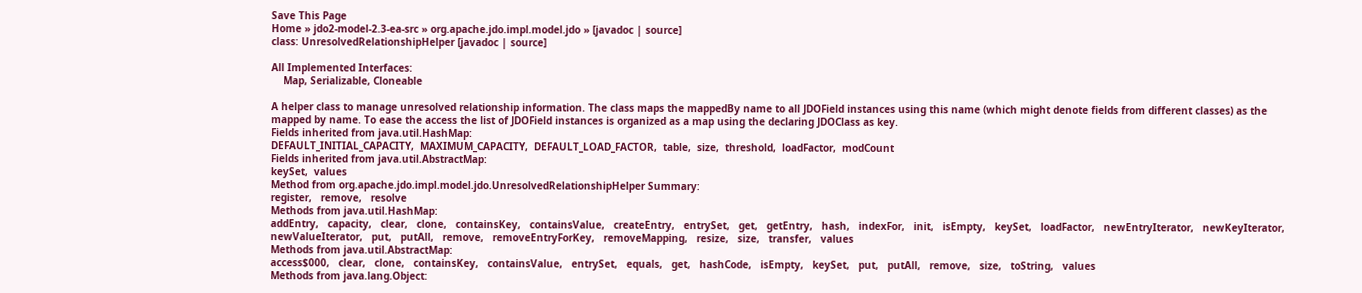Save This Page
Home » jdo2-model-2.3-ea-src » org.apache.jdo.impl.model.jdo » [javadoc | source]
class: UnresolvedRelationshipHelper [javadoc | source]

All Implemented Interfaces:
    Map, Serializable, Cloneable

A helper class to manage unresolved relationship information. The class maps the mappedBy name to all JDOField instances using this name (which might denote fields from different classes) as the mapped by name. To ease the access the list of JDOField instances is organized as a map using the declaring JDOClass as key.
Fields inherited from java.util.HashMap:
DEFAULT_INITIAL_CAPACITY,  MAXIMUM_CAPACITY,  DEFAULT_LOAD_FACTOR,  table,  size,  threshold,  loadFactor,  modCount
Fields inherited from java.util.AbstractMap:
keySet,  values
Method from org.apache.jdo.impl.model.jdo.UnresolvedRelationshipHelper Summary:
register,   remove,   resolve
Methods from java.util.HashMap:
addEntry,   capacity,   clear,   clone,   containsKey,   containsValue,   createEntry,   entrySet,   get,   getEntry,   hash,   indexFor,   init,   isEmpty,   keySet,   loadFactor,   newEntryIterator,   newKeyIterator,   newValueIterator,   put,   putAll,   remove,   removeEntryForKey,   removeMapping,   resize,   size,   transfer,   values
Methods from java.util.AbstractMap:
access$000,   clear,   clone,   containsKey,   containsValue,   entrySet,   equals,   get,   hashCode,   isEmpty,   keySet,   put,   putAll,   remove,   size,   toString,   values
Methods from java.lang.Object: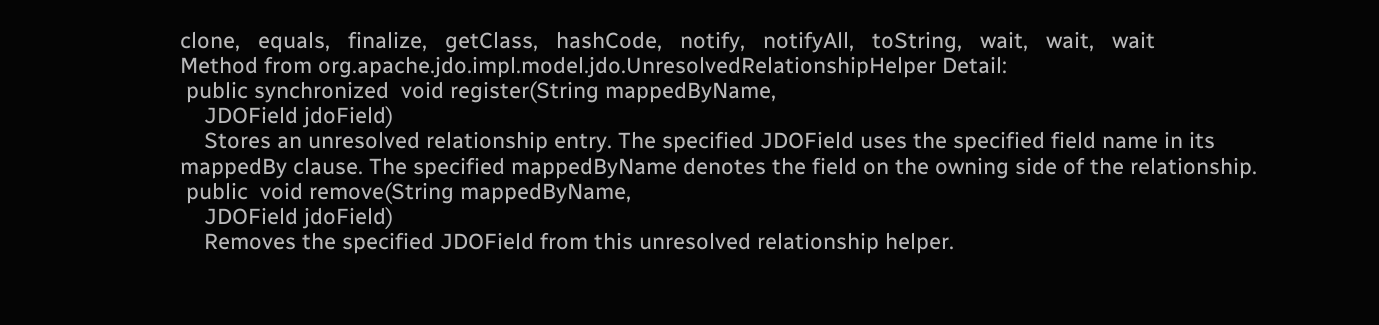clone,   equals,   finalize,   getClass,   hashCode,   notify,   notifyAll,   toString,   wait,   wait,   wait
Method from org.apache.jdo.impl.model.jdo.UnresolvedRelationshipHelper Detail:
 public synchronized  void register(String mappedByName,
    JDOField jdoField)
    Stores an unresolved relationship entry. The specified JDOField uses the specified field name in its mappedBy clause. The specified mappedByName denotes the field on the owning side of the relationship.
 public  void remove(String mappedByName,
    JDOField jdoField)
    Removes the specified JDOField from this unresolved relationship helper.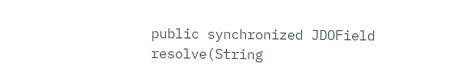public synchronized JDOField resolve(String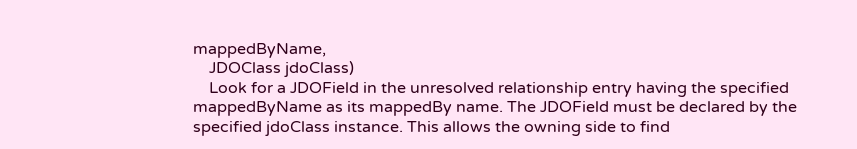mappedByName,
    JDOClass jdoClass)
    Look for a JDOField in the unresolved relationship entry having the specified mappedByName as its mappedBy name. The JDOField must be declared by the specified jdoClass instance. This allows the owning side to find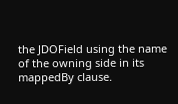the JDOField using the name of the owning side in its mappedBy clause.